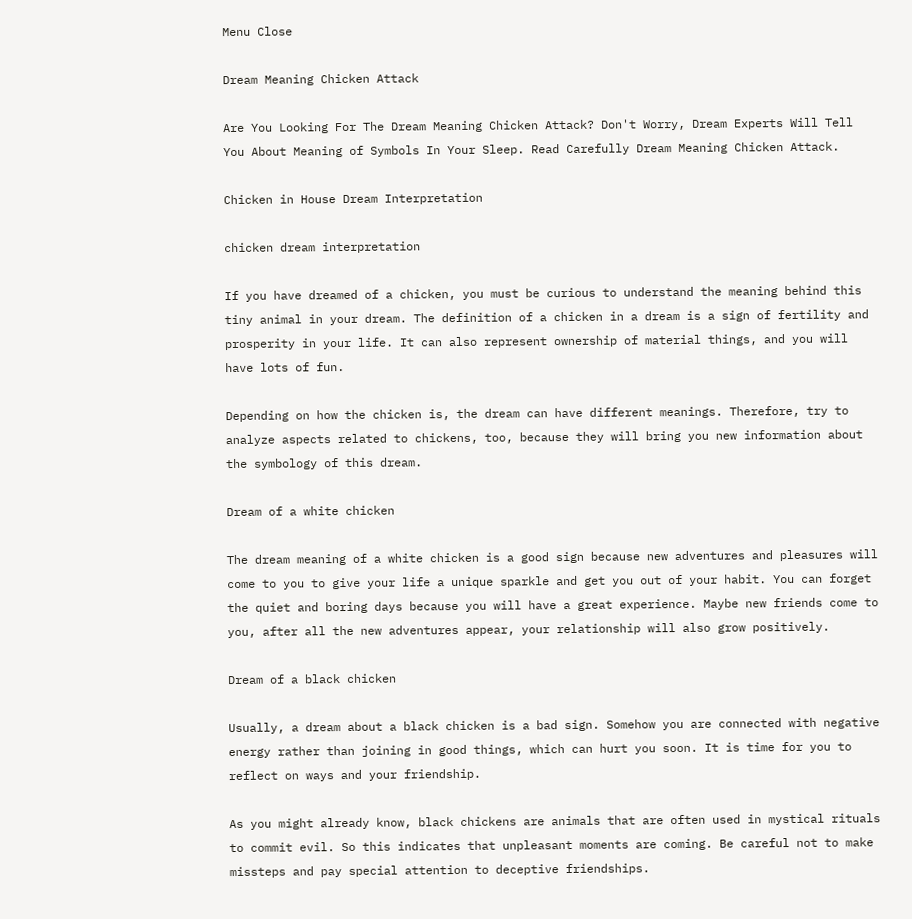Menu Close

Dream Meaning Chicken Attack

Are You Looking For The Dream Meaning Chicken Attack? Don't Worry, Dream Experts Will Tell You About Meaning of Symbols In Your Sleep. Read Carefully Dream Meaning Chicken Attack.

Chicken in House Dream Interpretation

chicken dream interpretation

If you have dreamed of a chicken, you must be curious to understand the meaning behind this tiny animal in your dream. The definition of a chicken in a dream is a sign of fertility and prosperity in your life. It can also represent ownership of material things, and you will have lots of fun.

Depending on how the chicken is, the dream can have different meanings. Therefore, try to analyze aspects related to chickens, too, because they will bring you new information about the symbology of this dream.

Dream of a white chicken

The dream meaning of a white chicken is a good sign because new adventures and pleasures will come to you to give your life a unique sparkle and get you out of your habit. You can forget the quiet and boring days because you will have a great experience. Maybe new friends come to you, after all the new adventures appear, your relationship will also grow positively.

Dream of a black chicken

Usually, a dream about a black chicken is a bad sign. Somehow you are connected with negative energy rather than joining in good things, which can hurt you soon. It is time for you to reflect on ways and your friendship.

As you might already know, black chickens are animals that are often used in mystical rituals to commit evil. So this indicates that unpleasant moments are coming. Be careful not to make missteps and pay special attention to deceptive friendships.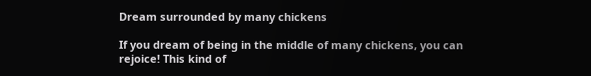Dream surrounded by many chickens

If you dream of being in the middle of many chickens, you can rejoice! This kind of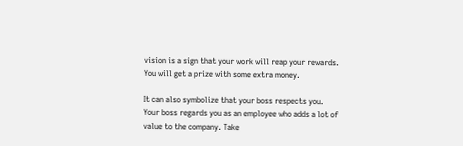vision is a sign that your work will reap your rewards. You will get a prize with some extra money.

It can also symbolize that your boss respects you. Your boss regards you as an employee who adds a lot of value to the company. Take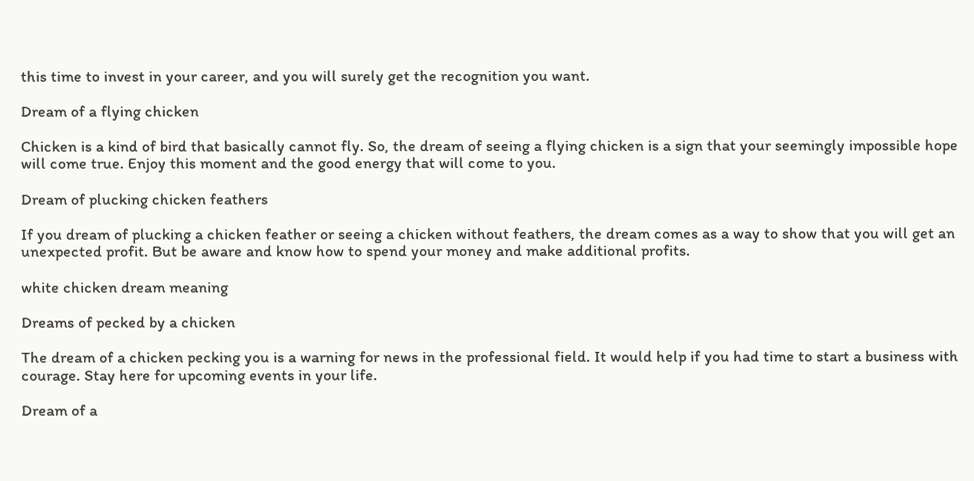this time to invest in your career, and you will surely get the recognition you want.

Dream of a flying chicken

Chicken is a kind of bird that basically cannot fly. So, the dream of seeing a flying chicken is a sign that your seemingly impossible hope will come true. Enjoy this moment and the good energy that will come to you.

Dream of plucking chicken feathers

If you dream of plucking a chicken feather or seeing a chicken without feathers, the dream comes as a way to show that you will get an unexpected profit. But be aware and know how to spend your money and make additional profits.

white chicken dream meaning

Dreams of pecked by a chicken

The dream of a chicken pecking you is a warning for news in the professional field. It would help if you had time to start a business with courage. Stay here for upcoming events in your life.

Dream of a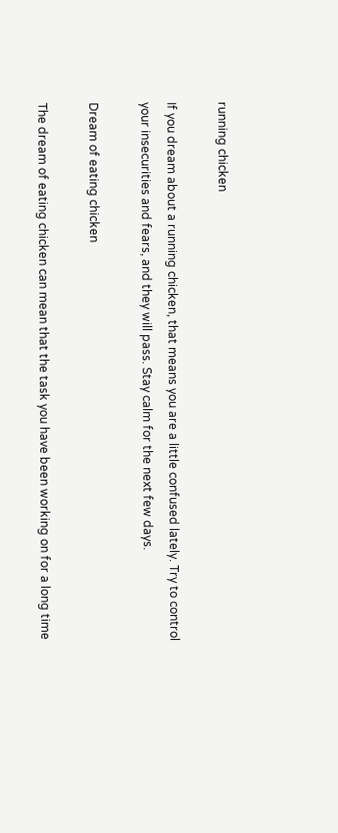running chicken

If you dream about a running chicken, that means you are a little confused lately. Try to control your insecurities and fears, and they will pass. Stay calm for the next few days.

Dream of eating chicken

The dream of eating chicken can mean that the task you have been working on for a long time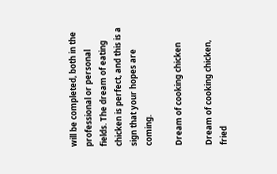will be completed, both in the professional or personal fields. The dream of eating chicken is perfect, and this is a sign that your hopes are coming.

Dream of cooking chicken

Dream of cooking chicken, fried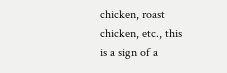chicken, roast chicken, etc., this is a sign of a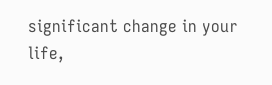significant change in your life,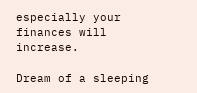especially your finances will increase.

Dream of a sleeping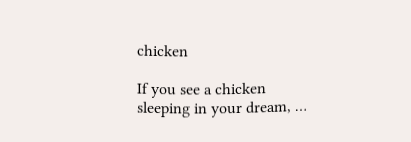chicken

If you see a chicken sleeping in your dream, …